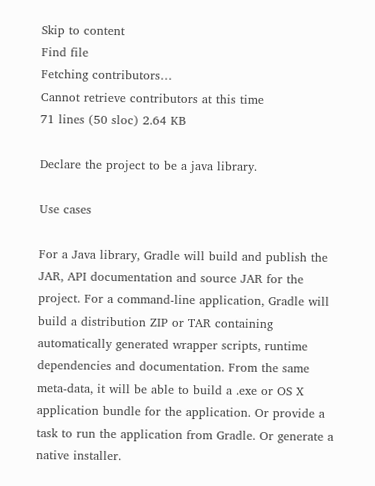Skip to content
Find file
Fetching contributors…
Cannot retrieve contributors at this time
71 lines (50 sloc) 2.64 KB

Declare the project to be a java library.

Use cases

For a Java library, Gradle will build and publish the JAR, API documentation and source JAR for the project. For a command-line application, Gradle will build a distribution ZIP or TAR containing automatically generated wrapper scripts, runtime dependencies and documentation. From the same meta-data, it will be able to build a .exe or OS X application bundle for the application. Or provide a task to run the application from Gradle. Or generate a native installer.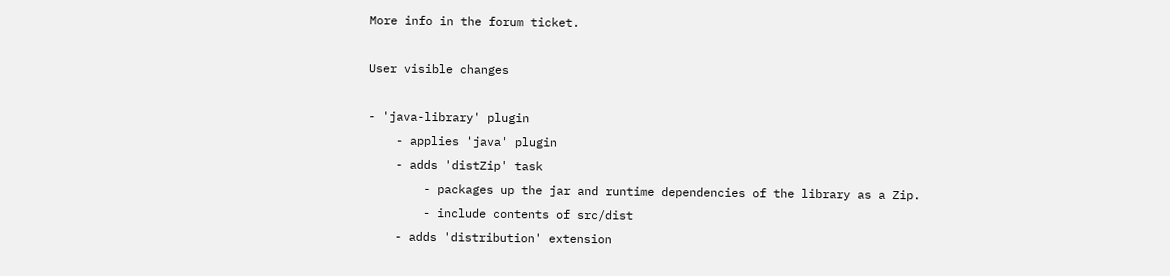More info in the forum ticket.

User visible changes

- 'java-library' plugin
    - applies 'java' plugin
    - adds 'distZip' task
        - packages up the jar and runtime dependencies of the library as a Zip.
        - include contents of src/dist
    - adds 'distribution' extension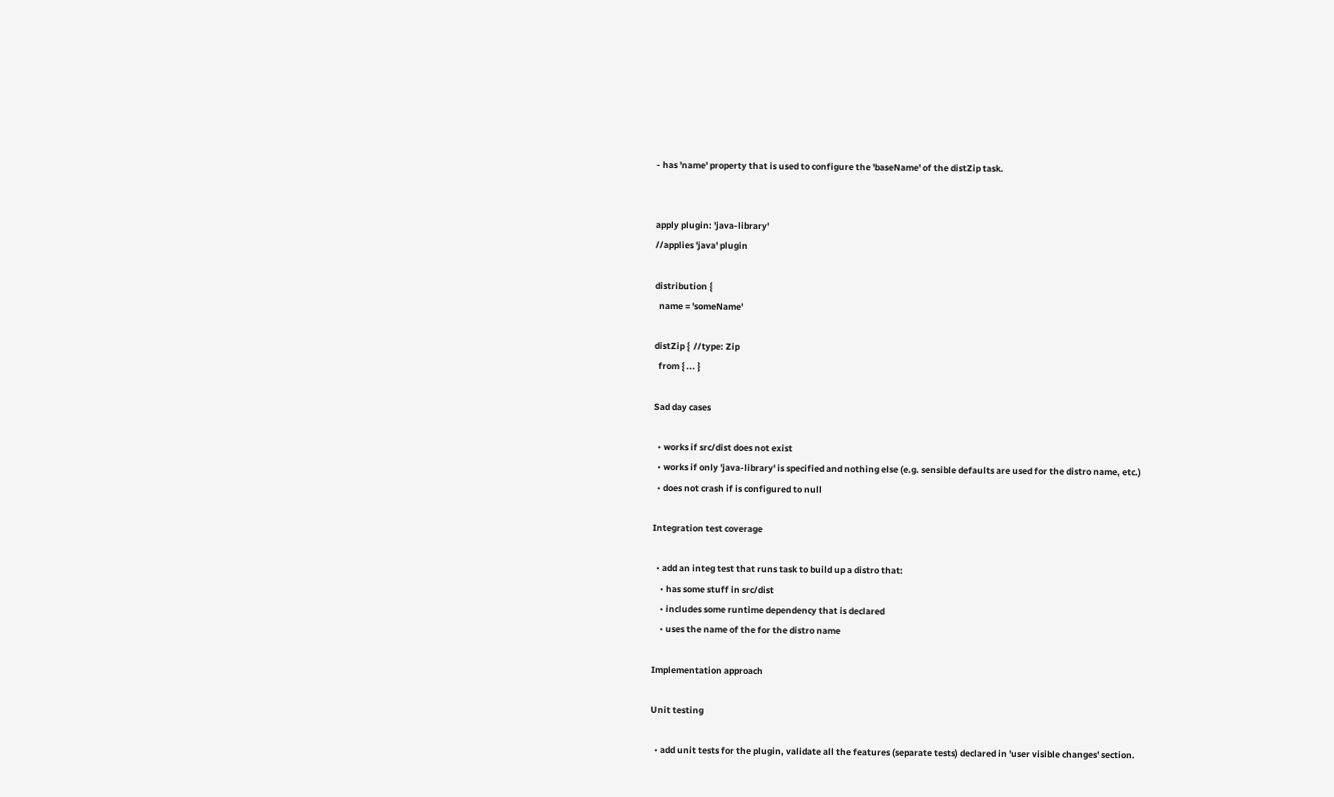- has 'name' property that is used to configure the 'baseName' of the distZip task.


apply plugin: 'java-library'
//applies 'java' plugin

distribution {
  name = 'someName'

distZip {  //type: Zip
  from { ... }

Sad day cases

  • works if src/dist does not exist
  • works if only 'java-library' is specified and nothing else (e.g. sensible defaults are used for the distro name, etc.)
  • does not crash if is configured to null

Integration test coverage

  • add an integ test that runs task to build up a distro that:
    • has some stuff in src/dist
    • includes some runtime dependency that is declared
    • uses the name of the for the distro name

Implementation approach

Unit testing

  • add unit tests for the plugin, validate all the features (separate tests) declared in 'user visible changes' section.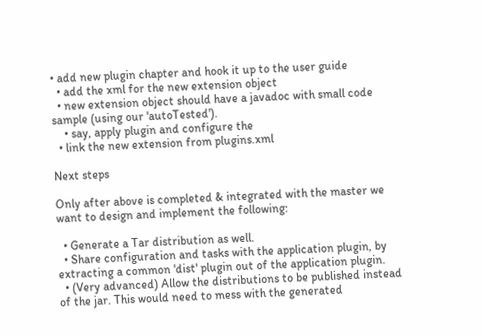• add new plugin chapter and hook it up to the user guide
  • add the xml for the new extension object
  • new extension object should have a javadoc with small code sample (using our 'autoTested').
    • say, apply plugin and configure the
  • link the new extension from plugins.xml

Next steps

Only after above is completed & integrated with the master we want to design and implement the following:

  • Generate a Tar distribution as well.
  • Share configuration and tasks with the application plugin, by extracting a common 'dist' plugin out of the application plugin.
  • (Very advanced) Allow the distributions to be published instead of the jar. This would need to mess with the generated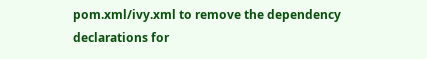pom.xml/ivy.xml to remove the dependency declarations for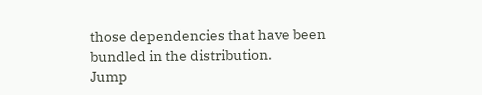those dependencies that have been bundled in the distribution.
Jump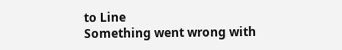to Line
Something went wrong with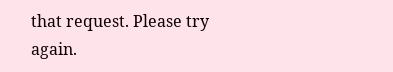that request. Please try again.